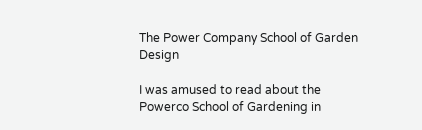The Power Company School of Garden Design

I was amused to read about the Powerco School of Gardening in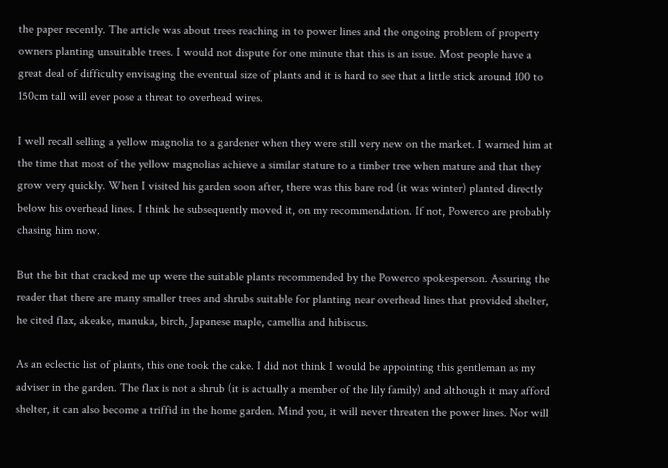the paper recently. The article was about trees reaching in to power lines and the ongoing problem of property owners planting unsuitable trees. I would not dispute for one minute that this is an issue. Most people have a great deal of difficulty envisaging the eventual size of plants and it is hard to see that a little stick around 100 to 150cm tall will ever pose a threat to overhead wires.

I well recall selling a yellow magnolia to a gardener when they were still very new on the market. I warned him at the time that most of the yellow magnolias achieve a similar stature to a timber tree when mature and that they grow very quickly. When I visited his garden soon after, there was this bare rod (it was winter) planted directly below his overhead lines. I think he subsequently moved it, on my recommendation. If not, Powerco are probably chasing him now.

But the bit that cracked me up were the suitable plants recommended by the Powerco spokesperson. Assuring the reader that there are many smaller trees and shrubs suitable for planting near overhead lines that provided shelter, he cited flax, akeake, manuka, birch, Japanese maple, camellia and hibiscus.

As an eclectic list of plants, this one took the cake. I did not think I would be appointing this gentleman as my adviser in the garden. The flax is not a shrub (it is actually a member of the lily family) and although it may afford shelter, it can also become a triffid in the home garden. Mind you, it will never threaten the power lines. Nor will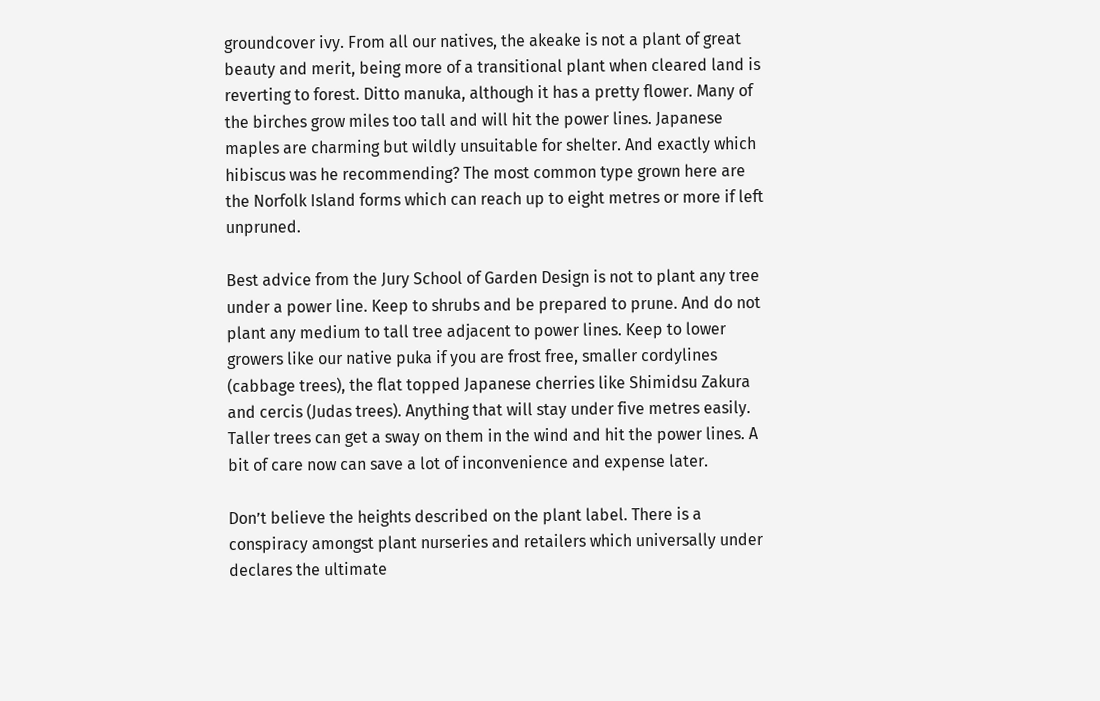groundcover ivy. From all our natives, the akeake is not a plant of great beauty and merit, being more of a transitional plant when cleared land is reverting to forest. Ditto manuka, although it has a pretty flower. Many of the birches grow miles too tall and will hit the power lines. Japanese maples are charming but wildly unsuitable for shelter. And exactly which hibiscus was he recommending? The most common type grown here are the Norfolk Island forms which can reach up to eight metres or more if left unpruned.

Best advice from the Jury School of Garden Design is not to plant any tree under a power line. Keep to shrubs and be prepared to prune. And do not plant any medium to tall tree adjacent to power lines. Keep to lower growers like our native puka if you are frost free, smaller cordylines (cabbage trees), the flat topped Japanese cherries like Shimidsu Zakura and cercis (Judas trees). Anything that will stay under five metres easily. Taller trees can get a sway on them in the wind and hit the power lines. A bit of care now can save a lot of inconvenience and expense later.

Don’t believe the heights described on the plant label. There is a conspiracy amongst plant nurseries and retailers which universally under declares the ultimate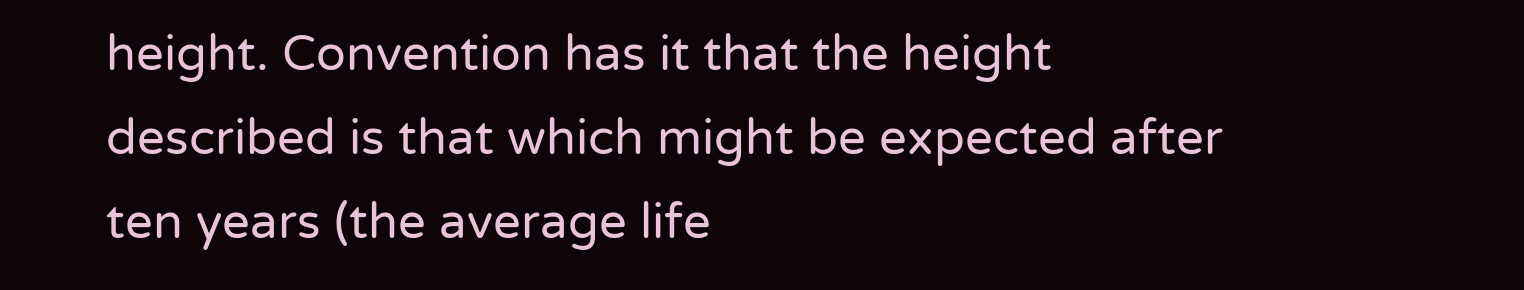height. Convention has it that the height described is that which might be expected after ten years (the average life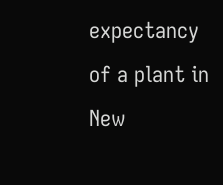expectancy of a plant in New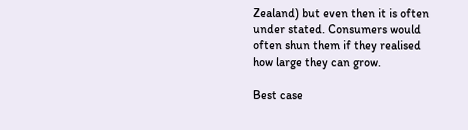Zealand) but even then it is often under stated. Consumers would often shun them if they realised how large they can grow.

Best case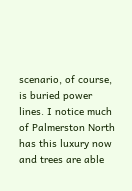scenario, of course, is buried power lines. I notice much of Palmerston North has this luxury now and trees are able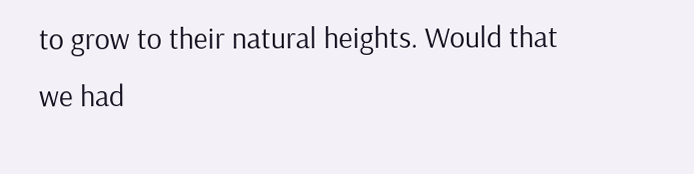to grow to their natural heights. Would that we had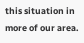this situation in more of our area.